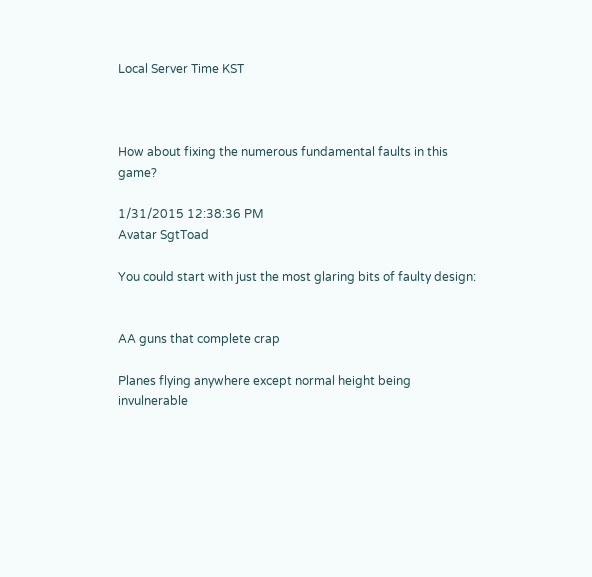Local Server Time KST



How about fixing the numerous fundamental faults in this game?

1/31/2015 12:38:36 PM
Avatar SgtToad

You could start with just the most glaring bits of faulty design:


AA guns that complete crap

Planes flying anywhere except normal height being invulnerable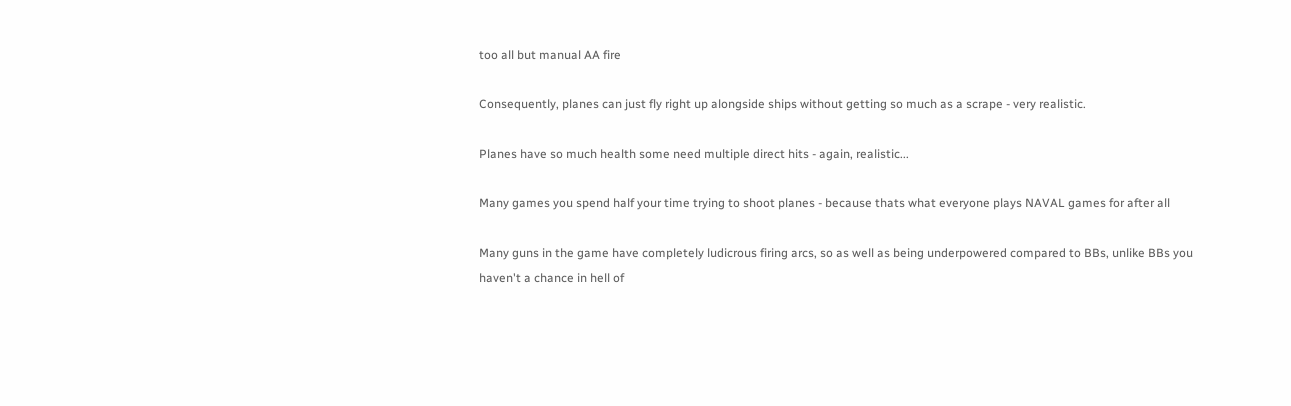too all but manual AA fire

Consequently, planes can just fly right up alongside ships without getting so much as a scrape - very realistic.

Planes have so much health some need multiple direct hits - again, realistic...

Many games you spend half your time trying to shoot planes - because thats what everyone plays NAVAL games for after all

Many guns in the game have completely ludicrous firing arcs, so as well as being underpowered compared to BBs, unlike BBs you haven't a chance in hell of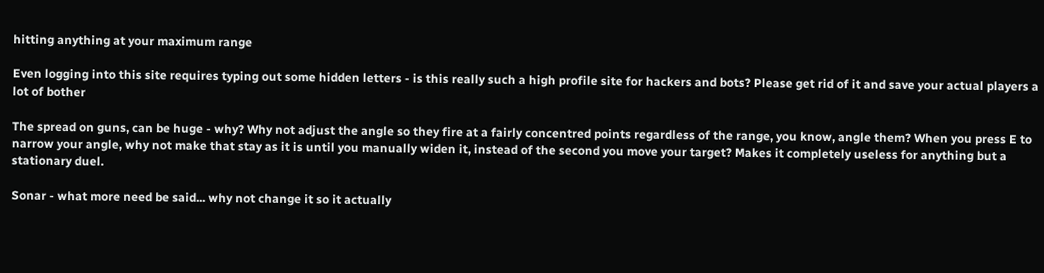hitting anything at your maximum range

Even logging into this site requires typing out some hidden letters - is this really such a high profile site for hackers and bots? Please get rid of it and save your actual players a lot of bother

The spread on guns, can be huge - why? Why not adjust the angle so they fire at a fairly concentred points regardless of the range, you know, angle them? When you press E to narrow your angle, why not make that stay as it is until you manually widen it, instead of the second you move your target? Makes it completely useless for anything but a stationary duel.

Sonar - what more need be said... why not change it so it actually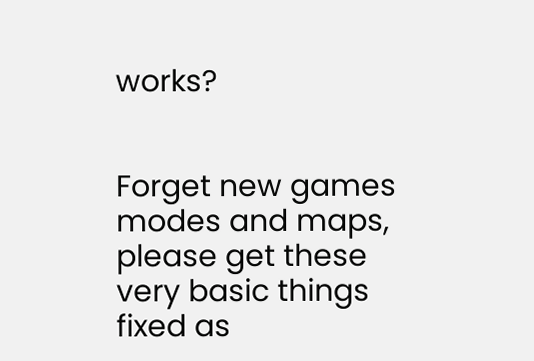works?


Forget new games modes and maps, please get these very basic things fixed as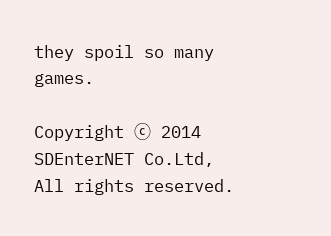they spoil so many games.

Copyright ⓒ 2014 SDEnterNET Co.Ltd, All rights reserved.